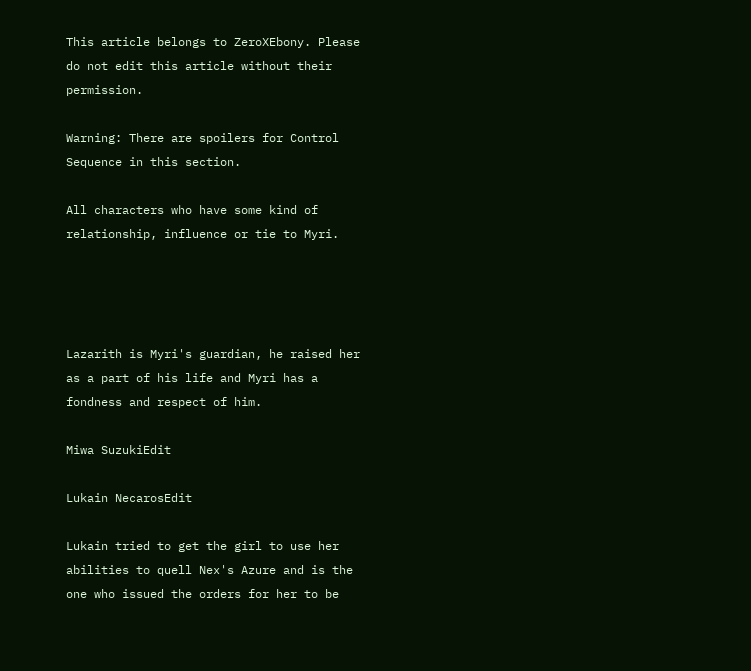This article belongs to ZeroXEbony. Please do not edit this article without their permission.

Warning: There are spoilers for Control Sequence in this section.

All characters who have some kind of relationship, influence or tie to Myri.




Lazarith is Myri's guardian, he raised her as a part of his life and Myri has a fondness and respect of him.

Miwa SuzukiEdit

Lukain NecarosEdit

Lukain tried to get the girl to use her abilities to quell Nex's Azure and is the one who issued the orders for her to be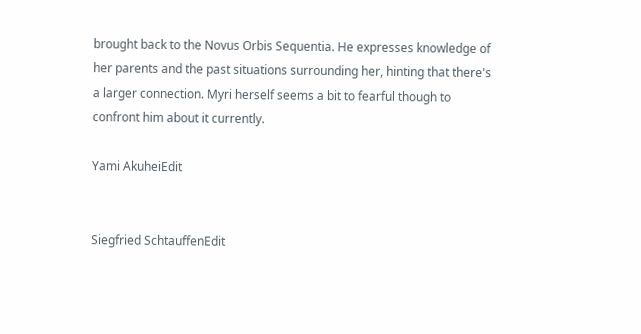brought back to the Novus Orbis Sequentia. He expresses knowledge of her parents and the past situations surrounding her, hinting that there's a larger connection. Myri herself seems a bit to fearful though to confront him about it currently.

Yami AkuheiEdit


Siegfried SchtauffenEdit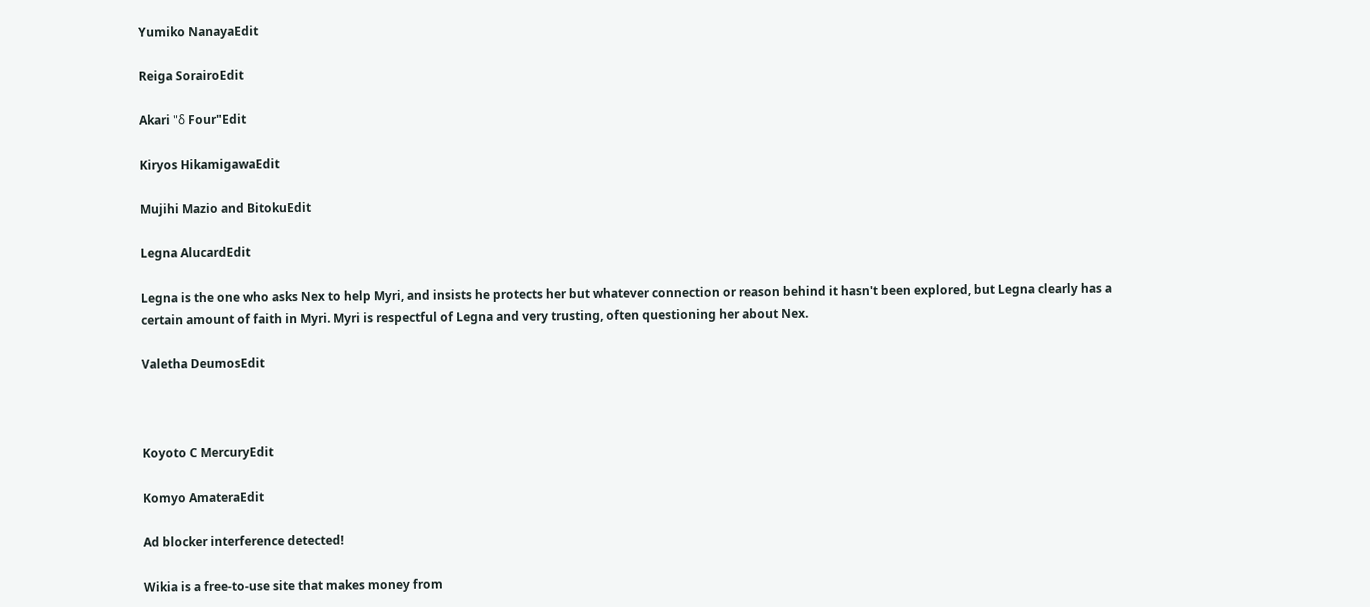Yumiko NanayaEdit

Reiga SorairoEdit

Akari "δ Four"Edit

Kiryos HikamigawaEdit

Mujihi Mazio and BitokuEdit

Legna AlucardEdit

Legna is the one who asks Nex to help Myri, and insists he protects her but whatever connection or reason behind it hasn't been explored, but Legna clearly has a certain amount of faith in Myri. Myri is respectful of Legna and very trusting, often questioning her about Nex.

Valetha DeumosEdit



Koyoto C MercuryEdit

Komyo AmateraEdit

Ad blocker interference detected!

Wikia is a free-to-use site that makes money from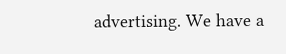advertising. We have a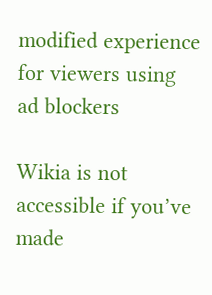modified experience for viewers using ad blockers

Wikia is not accessible if you’ve made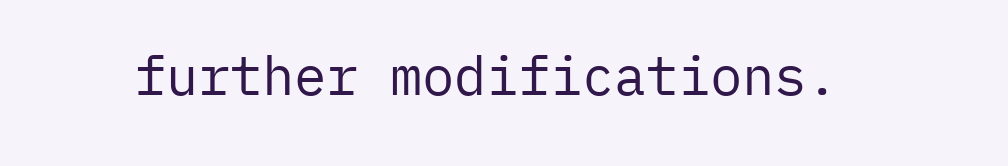further modifications.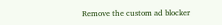Remove the custom ad blocker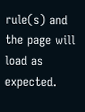rule(s) and the page will load as expected.